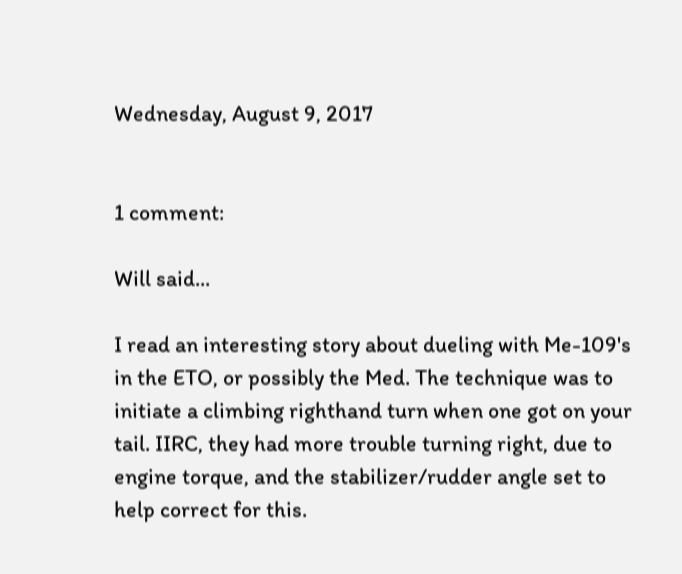Wednesday, August 9, 2017


1 comment:

Will said...

I read an interesting story about dueling with Me-109's in the ETO, or possibly the Med. The technique was to initiate a climbing righthand turn when one got on your tail. IIRC, they had more trouble turning right, due to engine torque, and the stabilizer/rudder angle set to help correct for this.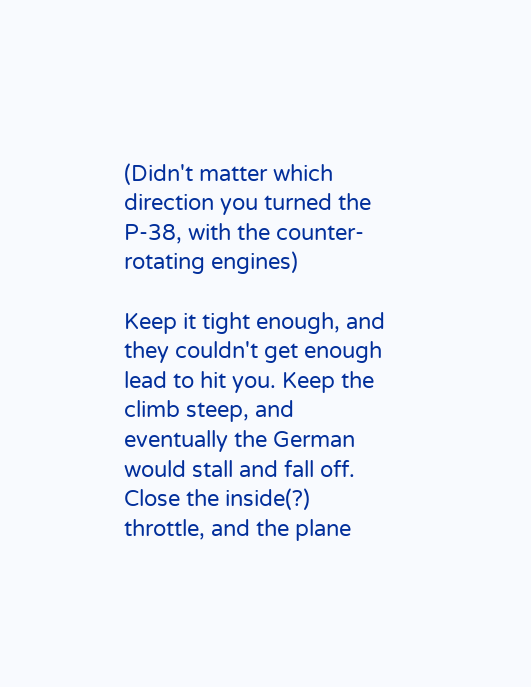(Didn't matter which direction you turned the P-38, with the counter-rotating engines)

Keep it tight enough, and they couldn't get enough lead to hit you. Keep the climb steep, and eventually the German would stall and fall off. Close the inside(?) throttle, and the plane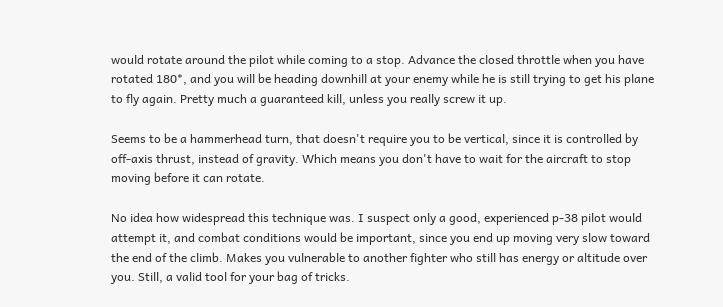would rotate around the pilot while coming to a stop. Advance the closed throttle when you have rotated 180*, and you will be heading downhill at your enemy while he is still trying to get his plane to fly again. Pretty much a guaranteed kill, unless you really screw it up.

Seems to be a hammerhead turn, that doesn't require you to be vertical, since it is controlled by off-axis thrust, instead of gravity. Which means you don't have to wait for the aircraft to stop moving before it can rotate.

No idea how widespread this technique was. I suspect only a good, experienced p-38 pilot would attempt it, and combat conditions would be important, since you end up moving very slow toward the end of the climb. Makes you vulnerable to another fighter who still has energy or altitude over you. Still, a valid tool for your bag of tricks.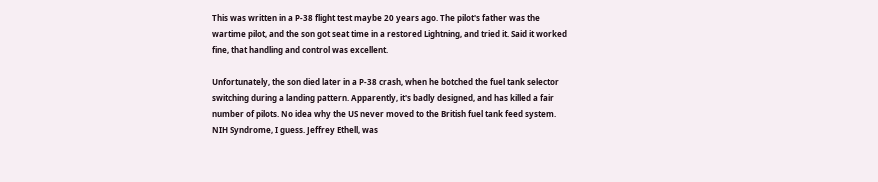This was written in a P-38 flight test maybe 20 years ago. The pilot's father was the wartime pilot, and the son got seat time in a restored Lightning, and tried it. Said it worked fine, that handling and control was excellent.

Unfortunately, the son died later in a P-38 crash, when he botched the fuel tank selector switching during a landing pattern. Apparently, it's badly designed, and has killed a fair number of pilots. No idea why the US never moved to the British fuel tank feed system. NIH Syndrome, I guess. Jeffrey Ethell, was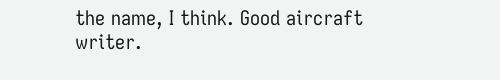the name, I think. Good aircraft writer.